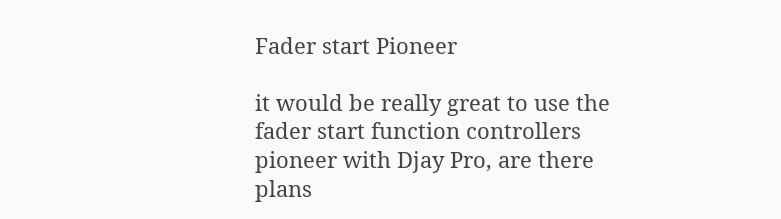Fader start Pioneer

it would be really great to use the fader start function controllers pioneer with Djay Pro, are there plans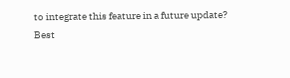to integrate this feature in a future update?
Best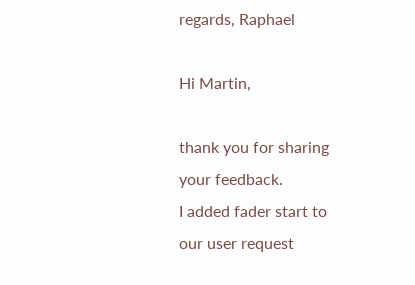regards, Raphael

Hi Martin,

thank you for sharing your feedback.
I added fader start to our user request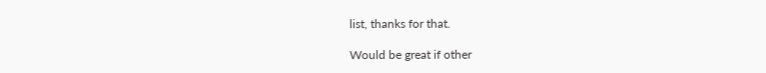list, thanks for that.

Would be great if other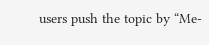users push the topic by “Me-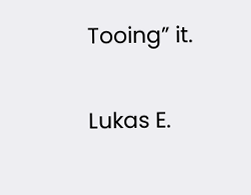Tooing” it.

Lukas E.